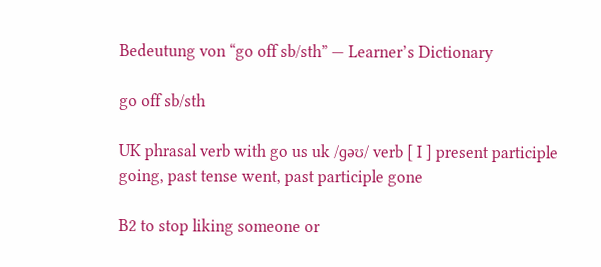Bedeutung von “go off sb/sth” — Learner’s Dictionary

go off sb/sth

UK phrasal verb with go us uk /ɡəʊ/ verb [ I ] present participle going, past tense went, past participle gone

B2 to stop liking someone or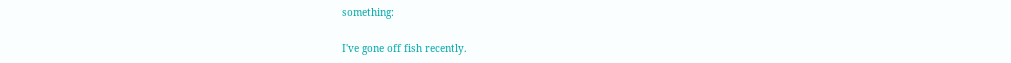something:

I've gone off fish recently.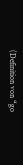(Definition von “go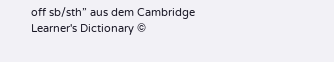off sb/sth” aus dem Cambridge Learner's Dictionary ©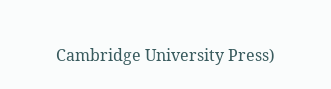Cambridge University Press)